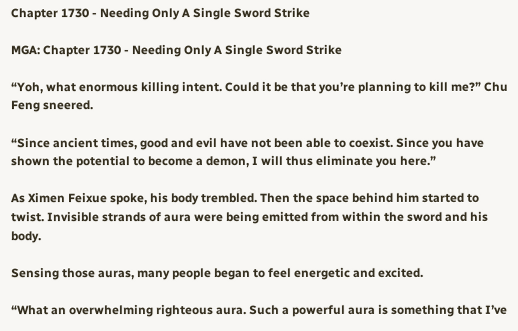Chapter 1730 - Needing Only A Single Sword Strike

MGA: Chapter 1730 - Needing Only A Single Sword Strike

“Yoh, what enormous killing intent. Could it be that you’re planning to kill me?” Chu Feng sneered.

“Since ancient times, good and evil have not been able to coexist. Since you have shown the potential to become a demon, I will thus eliminate you here.”

As Ximen Feixue spoke, his body trembled. Then the space behind him started to twist. Invisible strands of aura were being emitted from within the sword and his body.

Sensing those auras, many people began to feel energetic and excited.

“What an overwhelming righteous aura. Such a powerful aura is something that I’ve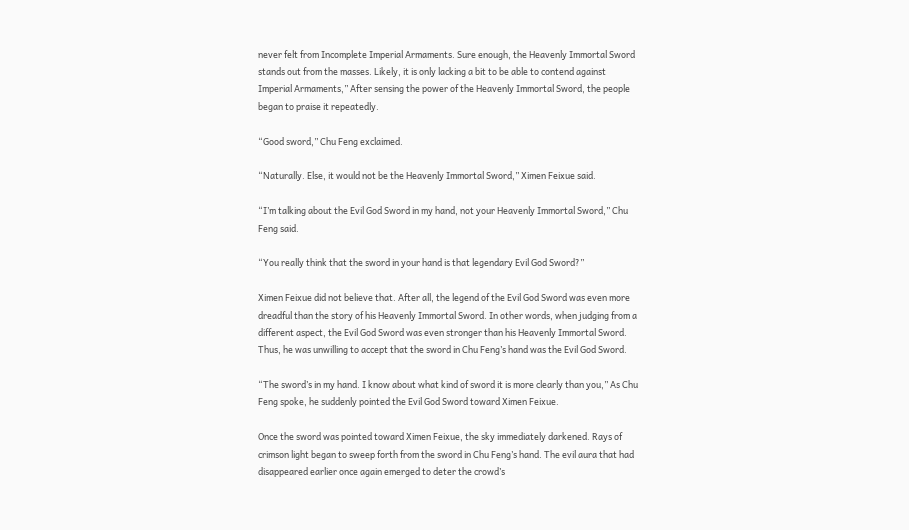never felt from Incomplete Imperial Armaments. Sure enough, the Heavenly Immortal Sword stands out from the masses. Likely, it is only lacking a bit to be able to contend against Imperial Armaments,” After sensing the power of the Heavenly Immortal Sword, the people began to praise it repeatedly.

“Good sword,” Chu Feng exclaimed.

“Naturally. Else, it would not be the Heavenly Immortal Sword,” Ximen Feixue said.

“I’m talking about the Evil God Sword in my hand, not your Heavenly Immortal Sword,” Chu Feng said.

“You really think that the sword in your hand is that legendary Evil God Sword?”

Ximen Feixue did not believe that. After all, the legend of the Evil God Sword was even more dreadful than the story of his Heavenly Immortal Sword. In other words, when judging from a different aspect, the Evil God Sword was even stronger than his Heavenly Immortal Sword. Thus, he was unwilling to accept that the sword in Chu Feng’s hand was the Evil God Sword.

“The sword’s in my hand. I know about what kind of sword it is more clearly than you,” As Chu Feng spoke, he suddenly pointed the Evil God Sword toward Ximen Feixue.

Once the sword was pointed toward Ximen Feixue, the sky immediately darkened. Rays of crimson light began to sweep forth from the sword in Chu Feng’s hand. The evil aura that had disappeared earlier once again emerged to deter the crowd’s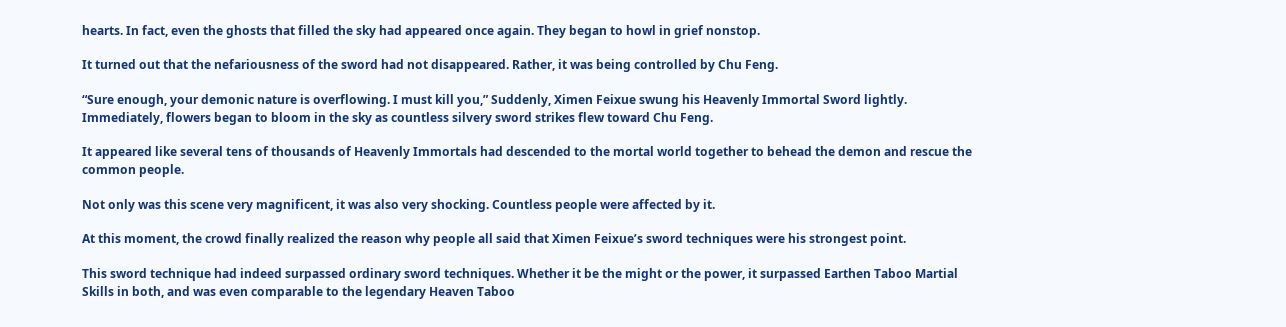hearts. In fact, even the ghosts that filled the sky had appeared once again. They began to howl in grief nonstop.

It turned out that the nefariousness of the sword had not disappeared. Rather, it was being controlled by Chu Feng.

“Sure enough, your demonic nature is overflowing. I must kill you,” Suddenly, Ximen Feixue swung his Heavenly Immortal Sword lightly. Immediately, flowers began to bloom in the sky as countless silvery sword strikes flew toward Chu Feng.

It appeared like several tens of thousands of Heavenly Immortals had descended to the mortal world together to behead the demon and rescue the common people.

Not only was this scene very magnificent, it was also very shocking. Countless people were affected by it.

At this moment, the crowd finally realized the reason why people all said that Ximen Feixue’s sword techniques were his strongest point.

This sword technique had indeed surpassed ordinary sword techniques. Whether it be the might or the power, it surpassed Earthen Taboo Martial Skills in both, and was even comparable to the legendary Heaven Taboo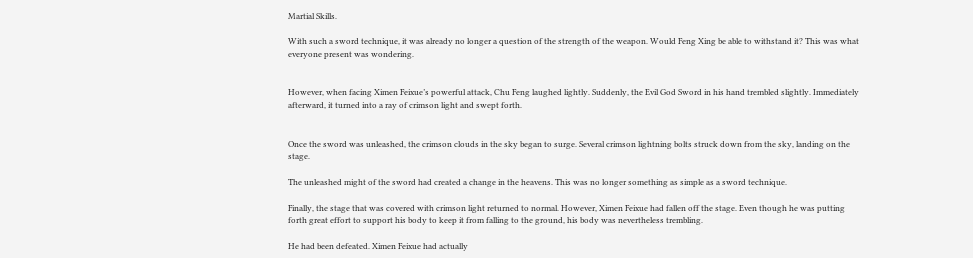Martial Skills.

With such a sword technique, it was already no longer a question of the strength of the weapon. Would Feng Xing be able to withstand it? This was what everyone present was wondering.


However, when facing Ximen Feixue’s powerful attack, Chu Feng laughed lightly. Suddenly, the Evil God Sword in his hand trembled slightly. Immediately afterward, it turned into a ray of crimson light and swept forth.


Once the sword was unleashed, the crimson clouds in the sky began to surge. Several crimson lightning bolts struck down from the sky, landing on the stage.

The unleashed might of the sword had created a change in the heavens. This was no longer something as simple as a sword technique.

Finally, the stage that was covered with crimson light returned to normal. However, Ximen Feixue had fallen off the stage. Even though he was putting forth great effort to support his body to keep it from falling to the ground, his body was nevertheless trembling.

He had been defeated. Ximen Feixue had actually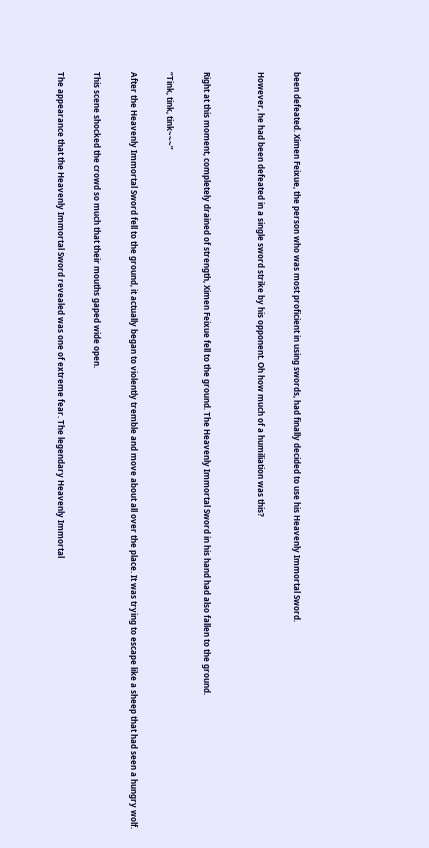been defeated. Ximen Feixue, the person who was most proficient in using swords, had finally decided to use his Heavenly Immortal Sword.

However, he had been defeated in a single sword strike by his opponent. Oh how much of a humiliation was this?


Right at this moment, completely drained of strength, Ximen Feixue fell to the ground. The Heavenly Immortal Sword in his hand had also fallen to the ground.

“Tink, tink, tink~~~”

After the Heavenly Immortal Sword fell to the ground, it actually began to violently tremble and move about all over the place. It was trying to escape like a sheep that had seen a hungry wolf.

This scene shocked the crowd so much that their mouths gaped wide open.

The appearance that the Heavenly Immortal Sword revealed was one of extreme fear. The legendary Heavenly Immortal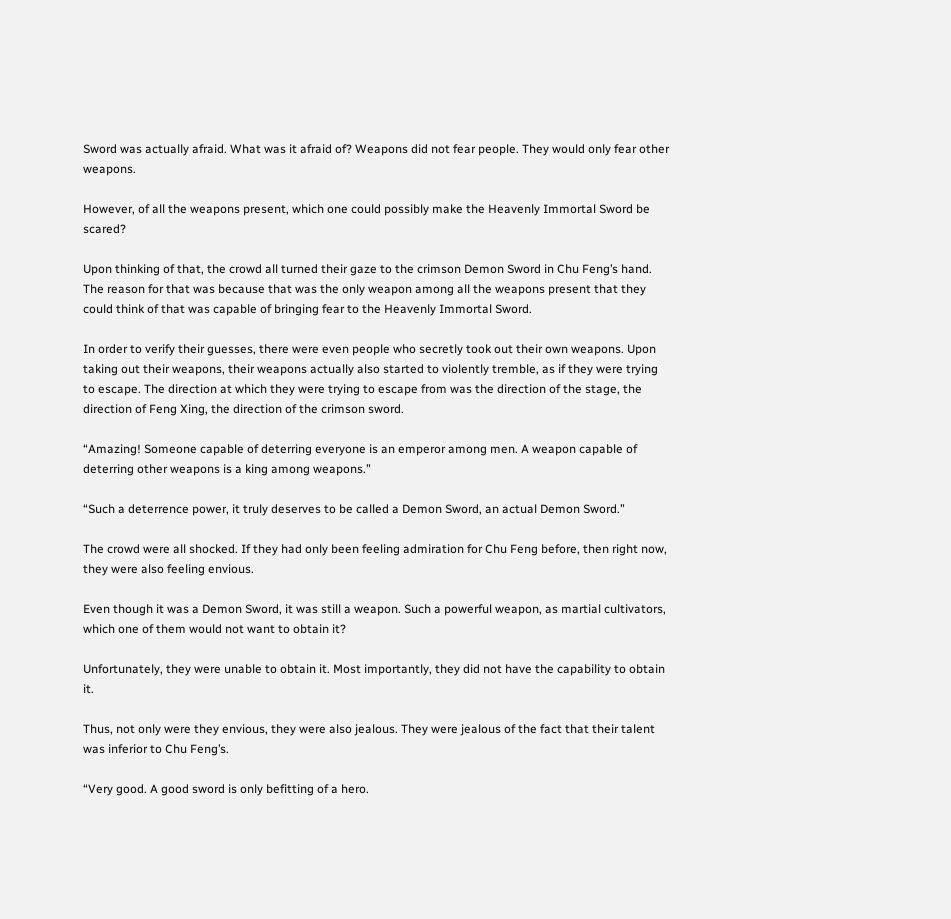Sword was actually afraid. What was it afraid of? Weapons did not fear people. They would only fear other weapons.

However, of all the weapons present, which one could possibly make the Heavenly Immortal Sword be scared?

Upon thinking of that, the crowd all turned their gaze to the crimson Demon Sword in Chu Feng’s hand. The reason for that was because that was the only weapon among all the weapons present that they could think of that was capable of bringing fear to the Heavenly Immortal Sword.

In order to verify their guesses, there were even people who secretly took out their own weapons. Upon taking out their weapons, their weapons actually also started to violently tremble, as if they were trying to escape. The direction at which they were trying to escape from was the direction of the stage, the direction of Feng Xing, the direction of the crimson sword.

“Amazing! Someone capable of deterring everyone is an emperor among men. A weapon capable of deterring other weapons is a king among weapons.”

“Such a deterrence power, it truly deserves to be called a Demon Sword, an actual Demon Sword.”

The crowd were all shocked. If they had only been feeling admiration for Chu Feng before, then right now, they were also feeling envious.

Even though it was a Demon Sword, it was still a weapon. Such a powerful weapon, as martial cultivators, which one of them would not want to obtain it?

Unfortunately, they were unable to obtain it. Most importantly, they did not have the capability to obtain it.

Thus, not only were they envious, they were also jealous. They were jealous of the fact that their talent was inferior to Chu Feng’s.

“Very good. A good sword is only befitting of a hero.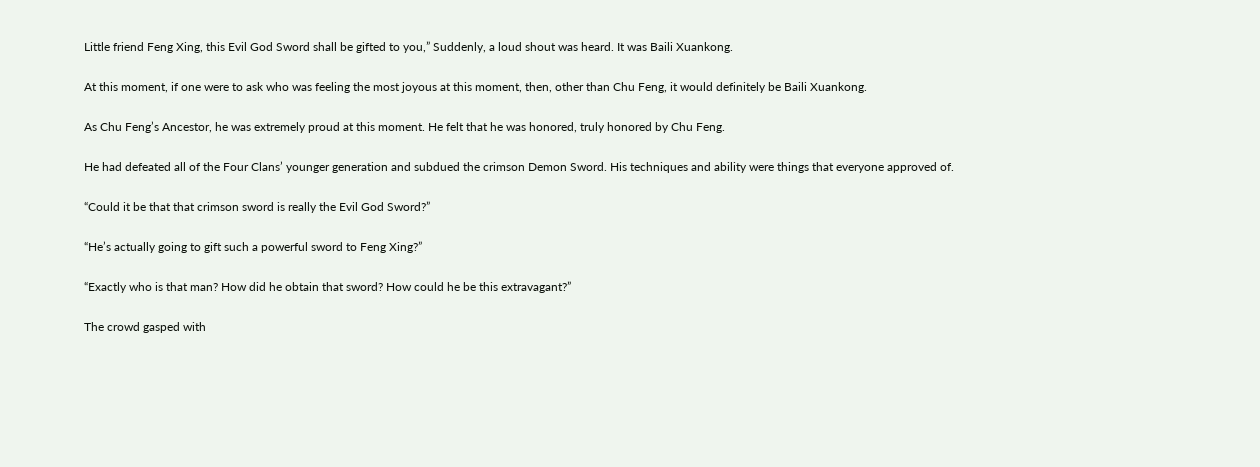Little friend Feng Xing, this Evil God Sword shall be gifted to you,” Suddenly, a loud shout was heard. It was Baili Xuankong.

At this moment, if one were to ask who was feeling the most joyous at this moment, then, other than Chu Feng, it would definitely be Baili Xuankong.

As Chu Feng’s Ancestor, he was extremely proud at this moment. He felt that he was honored, truly honored by Chu Feng.

He had defeated all of the Four Clans’ younger generation and subdued the crimson Demon Sword. His techniques and ability were things that everyone approved of.

“Could it be that that crimson sword is really the Evil God Sword?”

“He’s actually going to gift such a powerful sword to Feng Xing?”

“Exactly who is that man? How did he obtain that sword? How could he be this extravagant?”

The crowd gasped with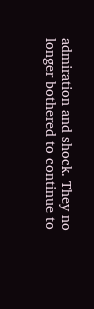admiration and shock. They no longer bothered to continue to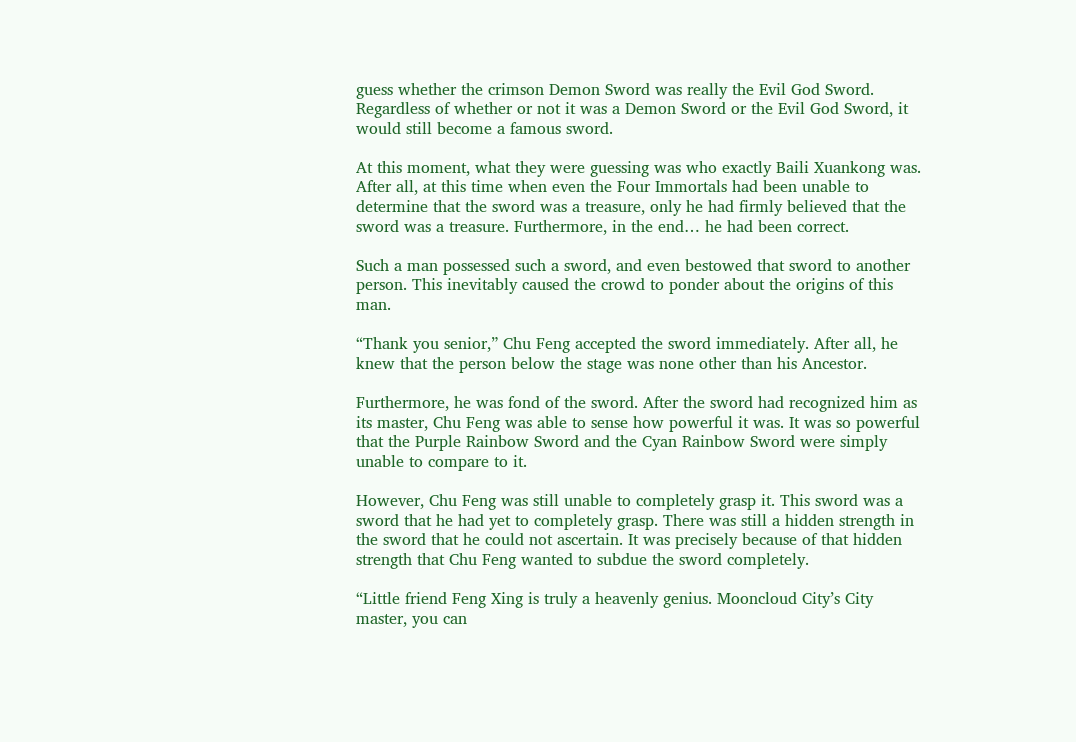guess whether the crimson Demon Sword was really the Evil God Sword. Regardless of whether or not it was a Demon Sword or the Evil God Sword, it would still become a famous sword.

At this moment, what they were guessing was who exactly Baili Xuankong was. After all, at this time when even the Four Immortals had been unable to determine that the sword was a treasure, only he had firmly believed that the sword was a treasure. Furthermore, in the end… he had been correct.

Such a man possessed such a sword, and even bestowed that sword to another person. This inevitably caused the crowd to ponder about the origins of this man.

“Thank you senior,” Chu Feng accepted the sword immediately. After all, he knew that the person below the stage was none other than his Ancestor.

Furthermore, he was fond of the sword. After the sword had recognized him as its master, Chu Feng was able to sense how powerful it was. It was so powerful that the Purple Rainbow Sword and the Cyan Rainbow Sword were simply unable to compare to it.

However, Chu Feng was still unable to completely grasp it. This sword was a sword that he had yet to completely grasp. There was still a hidden strength in the sword that he could not ascertain. It was precisely because of that hidden strength that Chu Feng wanted to subdue the sword completely.

“Little friend Feng Xing is truly a heavenly genius. Mooncloud City’s City master, you can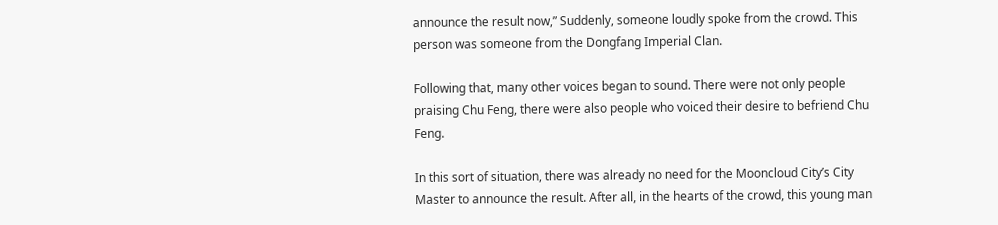announce the result now,” Suddenly, someone loudly spoke from the crowd. This person was someone from the Dongfang Imperial Clan.

Following that, many other voices began to sound. There were not only people praising Chu Feng, there were also people who voiced their desire to befriend Chu Feng.

In this sort of situation, there was already no need for the Mooncloud City’s City Master to announce the result. After all, in the hearts of the crowd, this young man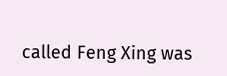called Feng Xing was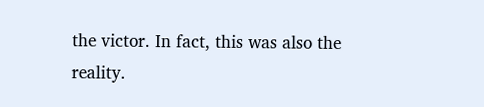the victor. In fact, this was also the reality.